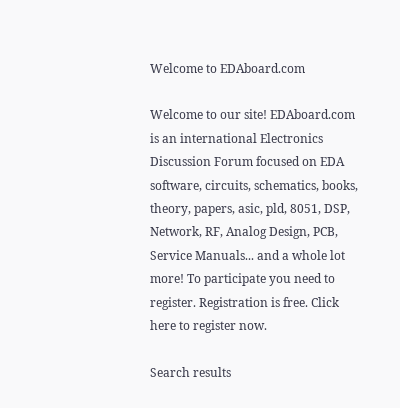Welcome to EDAboard.com

Welcome to our site! EDAboard.com is an international Electronics Discussion Forum focused on EDA software, circuits, schematics, books, theory, papers, asic, pld, 8051, DSP, Network, RF, Analog Design, PCB, Service Manuals... and a whole lot more! To participate you need to register. Registration is free. Click here to register now.

Search results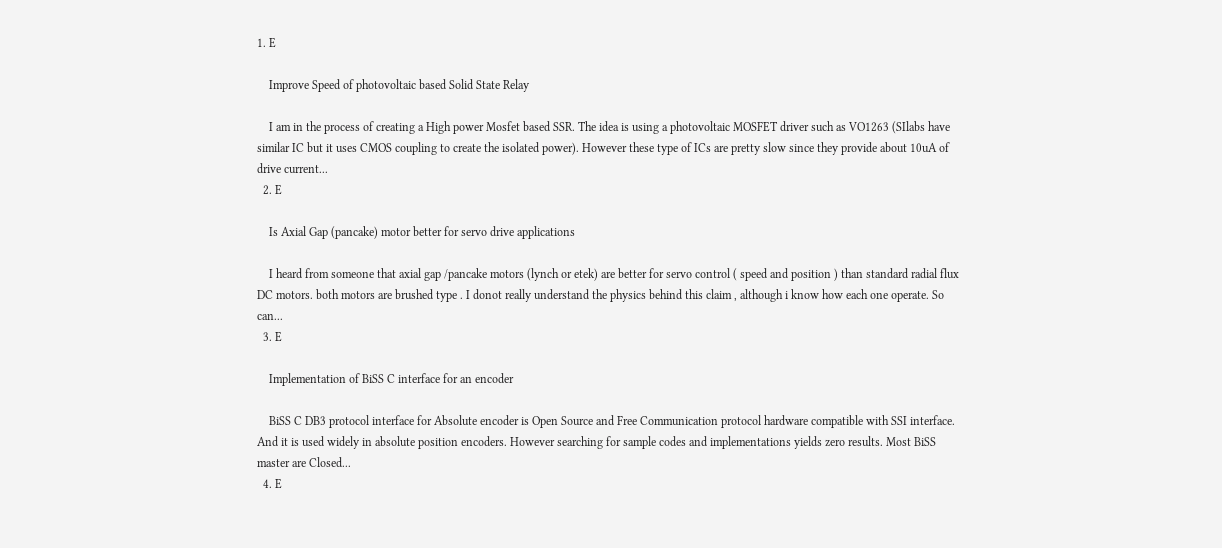1. E

    Improve Speed of photovoltaic based Solid State Relay

    I am in the process of creating a High power Mosfet based SSR. The idea is using a photovoltaic MOSFET driver such as VO1263 (SIlabs have similar IC but it uses CMOS coupling to create the isolated power). However these type of ICs are pretty slow since they provide about 10uA of drive current...
  2. E

    Is Axial Gap (pancake) motor better for servo drive applications

    I heard from someone that axial gap /pancake motors (lynch or etek) are better for servo control ( speed and position ) than standard radial flux DC motors. both motors are brushed type . I donot really understand the physics behind this claim , although i know how each one operate. So can...
  3. E

    Implementation of BiSS C interface for an encoder

    BiSS C DB3 protocol interface for Absolute encoder is Open Source and Free Communication protocol hardware compatible with SSI interface. And it is used widely in absolute position encoders. However searching for sample codes and implementations yields zero results. Most BiSS master are Closed...
  4. E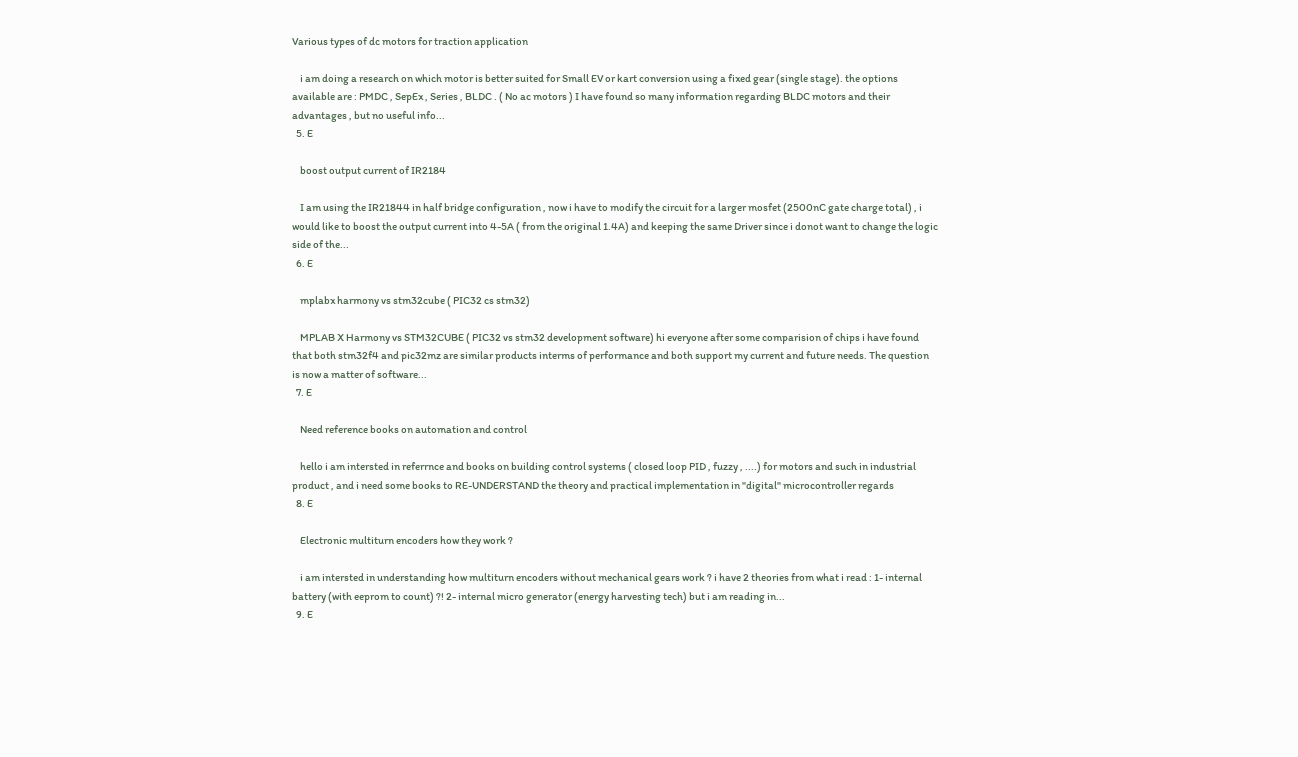Various types of dc motors for traction application

    i am doing a research on which motor is better suited for Small EV or kart conversion using a fixed gear (single stage). the options available are : PMDC , SepEx , Series , BLDC . ( No ac motors ) I have found so many information regarding BLDC motors and their advantages , but no useful info...
  5. E

    boost output current of IR2184

    I am using the IR21844 in half bridge configuration , now i have to modify the circuit for a larger mosfet (2500nC gate charge total) , i would like to boost the output current into 4-5A ( from the original 1.4A) and keeping the same Driver since i donot want to change the logic side of the...
  6. E

    mplabx harmony vs stm32cube ( PIC32 cs stm32)

    MPLAB X Harmony vs STM32CUBE ( PIC32 vs stm32 development software) hi everyone after some comparision of chips i have found that both stm32f4 and pic32mz are similar products interms of performance and both support my current and future needs. The question is now a matter of software...
  7. E

    Need reference books on automation and control

    hello i am intersted in referrnce and books on building control systems ( closed loop PID , fuzzy , ....) for motors and such in industrial product , and i need some books to RE-UNDERSTAND the theory and practical implementation in "digital" microcontroller regards
  8. E

    Electronic multiturn encoders how they work ?

    i am intersted in understanding how multiturn encoders without mechanical gears work ? i have 2 theories from what i read : 1- internal battery (with eeprom to count) ?! 2- internal micro generator (energy harvesting tech) but i am reading in...
  9. E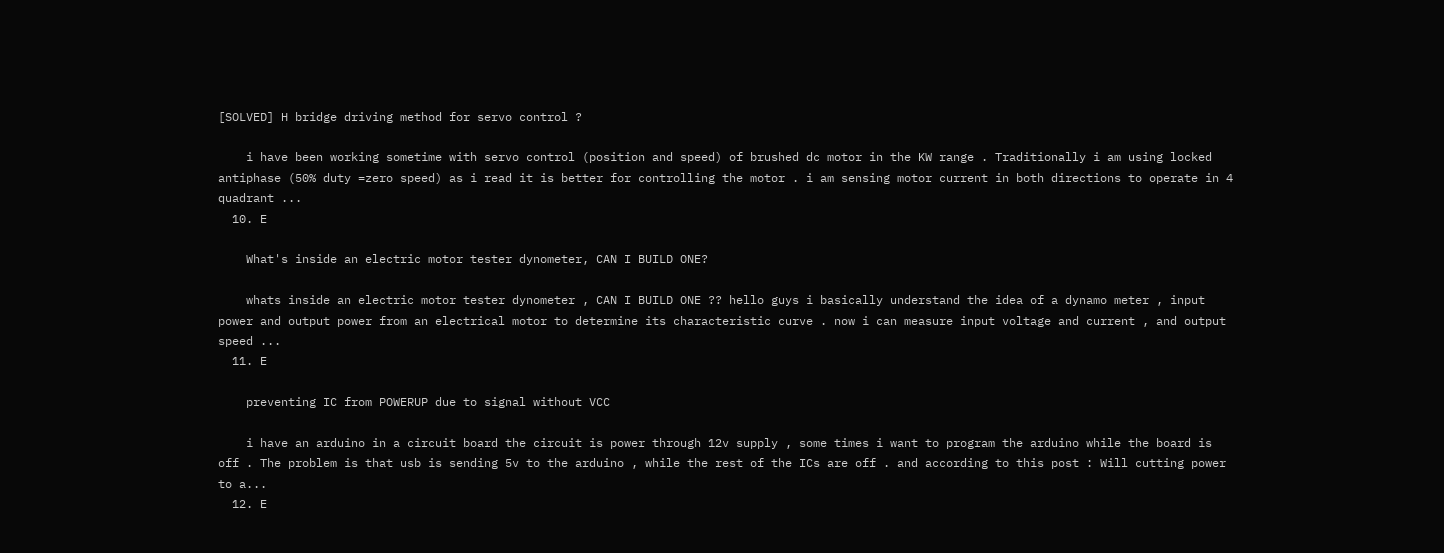[SOLVED] H bridge driving method for servo control ?

    i have been working sometime with servo control (position and speed) of brushed dc motor in the KW range . Traditionally i am using locked antiphase (50% duty =zero speed) as i read it is better for controlling the motor . i am sensing motor current in both directions to operate in 4 quadrant ...
  10. E

    What's inside an electric motor tester dynometer, CAN I BUILD ONE?

    whats inside an electric motor tester dynometer , CAN I BUILD ONE ?? hello guys i basically understand the idea of a dynamo meter , input power and output power from an electrical motor to determine its characteristic curve . now i can measure input voltage and current , and output speed ...
  11. E

    preventing IC from POWERUP due to signal without VCC

    i have an arduino in a circuit board the circuit is power through 12v supply , some times i want to program the arduino while the board is off . The problem is that usb is sending 5v to the arduino , while the rest of the ICs are off . and according to this post : Will cutting power to a...
  12. E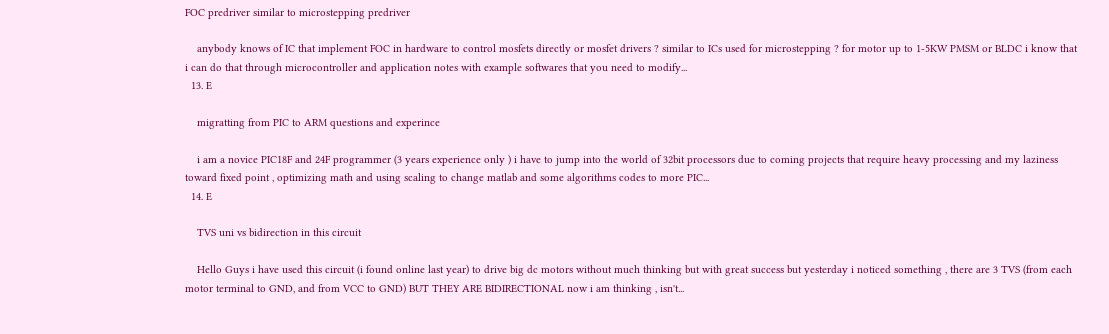FOC predriver similar to microstepping predriver

    anybody knows of IC that implement FOC in hardware to control mosfets directly or mosfet drivers ? similar to ICs used for microstepping ? for motor up to 1-5KW PMSM or BLDC i know that i can do that through microcontroller and application notes with example softwares that you need to modify...
  13. E

    migratting from PIC to ARM questions and experince

    i am a novice PIC18F and 24F programmer (3 years experience only ) i have to jump into the world of 32bit processors due to coming projects that require heavy processing and my laziness toward fixed point , optimizing math and using scaling to change matlab and some algorithms codes to more PIC...
  14. E

    TVS uni vs bidirection in this circuit

    Hello Guys i have used this circuit (i found online last year) to drive big dc motors without much thinking but with great success but yesterday i noticed something , there are 3 TVS (from each motor terminal to GND, and from VCC to GND) BUT THEY ARE BIDIRECTIONAL now i am thinking , isn't...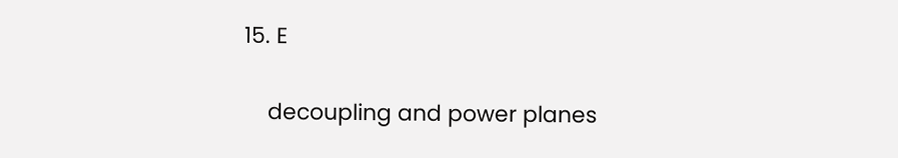15. E

    decoupling and power planes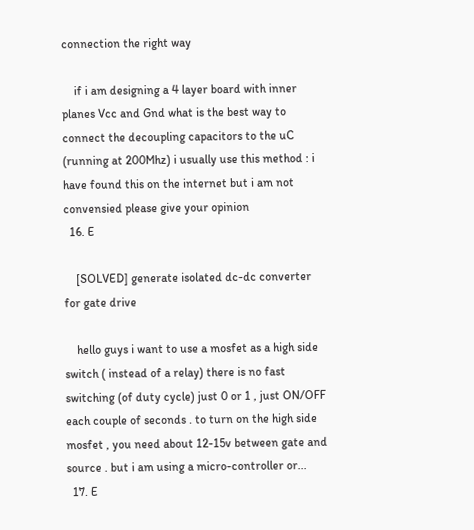connection the right way

    if i am designing a 4 layer board with inner planes Vcc and Gnd what is the best way to connect the decoupling capacitors to the uC (running at 200Mhz) i usually use this method : i have found this on the internet but i am not convensied please give your opinion
  16. E

    [SOLVED] generate isolated dc-dc converter for gate drive

    hello guys i want to use a mosfet as a high side switch ( instead of a relay) there is no fast switching (of duty cycle) just 0 or 1 , just ON/OFF each couple of seconds . to turn on the high side mosfet , you need about 12-15v between gate and source . but i am using a micro-controller or...
  17. E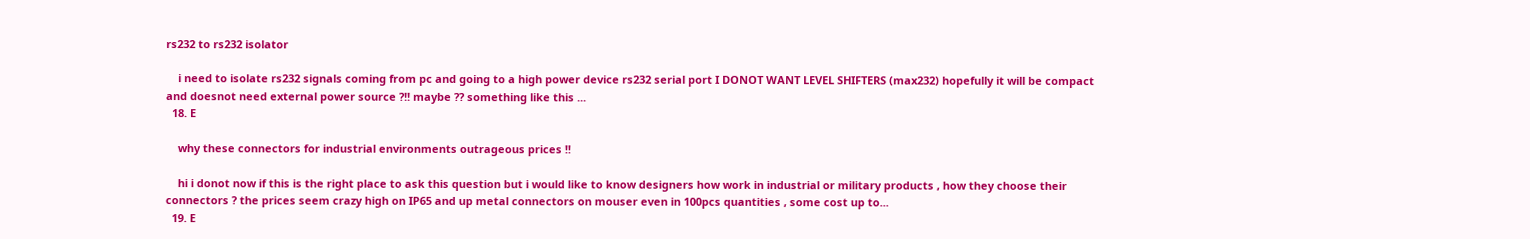rs232 to rs232 isolator

    i need to isolate rs232 signals coming from pc and going to a high power device rs232 serial port I DONOT WANT LEVEL SHIFTERS (max232) hopefully it will be compact and doesnot need external power source ?!! maybe ?? something like this ...
  18. E

    why these connectors for industrial environments outrageous prices !!

    hi i donot now if this is the right place to ask this question but i would like to know designers how work in industrial or military products , how they choose their connectors ? the prices seem crazy high on IP65 and up metal connectors on mouser even in 100pcs quantities , some cost up to...
  19. E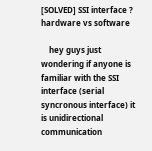[SOLVED] SSI interface ? hardware vs software

    hey guys just wondering if anyone is familiar with the SSI interface (serial syncronous interface) it is unidirectional communication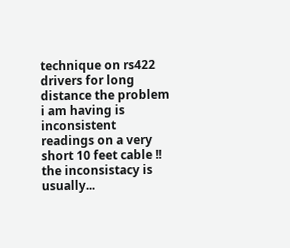technique on rs422 drivers for long distance the problem i am having is inconsistent readings on a very short 10 feet cable !! the inconsistacy is usually...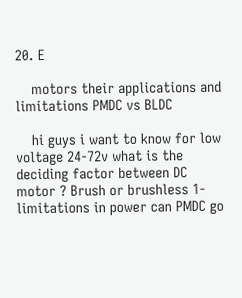20. E

    motors their applications and limitations PMDC vs BLDC

    hi guys i want to know for low voltage 24-72v what is the deciding factor between DC motor ? Brush or brushless 1- limitations in power can PMDC go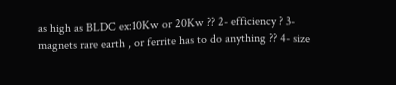as high as BLDC ex:10Kw or 20Kw ?? 2- efficiency ? 3- magnets rare earth , or ferrite has to do anything ?? 4- size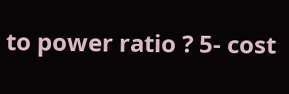to power ratio ? 5- cost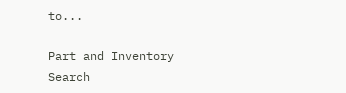to...

Part and Inventory Search